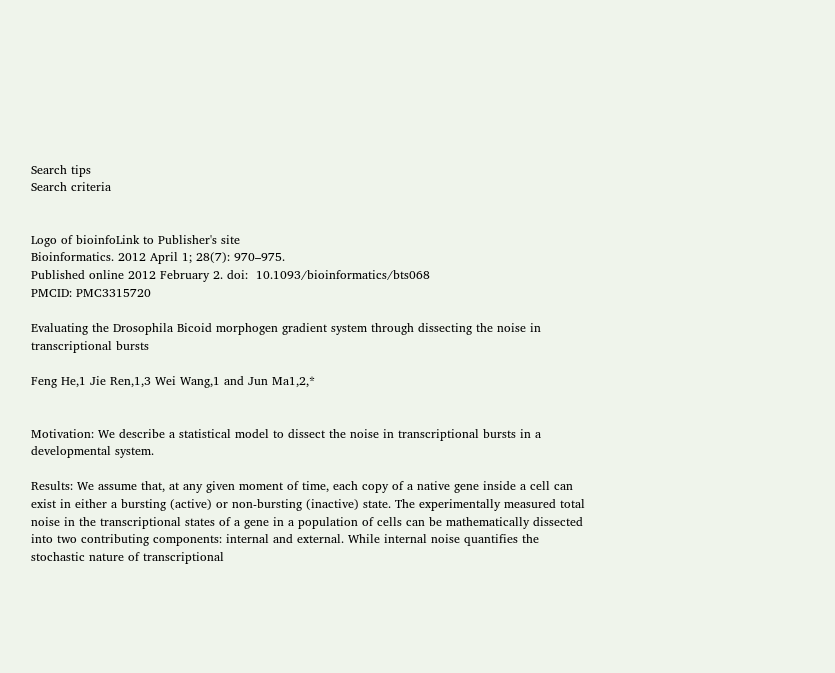Search tips
Search criteria


Logo of bioinfoLink to Publisher's site
Bioinformatics. 2012 April 1; 28(7): 970–975.
Published online 2012 February 2. doi:  10.1093/bioinformatics/bts068
PMCID: PMC3315720

Evaluating the Drosophila Bicoid morphogen gradient system through dissecting the noise in transcriptional bursts

Feng He,1 Jie Ren,1,3 Wei Wang,1 and Jun Ma1,2,*


Motivation: We describe a statistical model to dissect the noise in transcriptional bursts in a developmental system.

Results: We assume that, at any given moment of time, each copy of a native gene inside a cell can exist in either a bursting (active) or non-bursting (inactive) state. The experimentally measured total noise in the transcriptional states of a gene in a population of cells can be mathematically dissected into two contributing components: internal and external. While internal noise quantifies the stochastic nature of transcriptional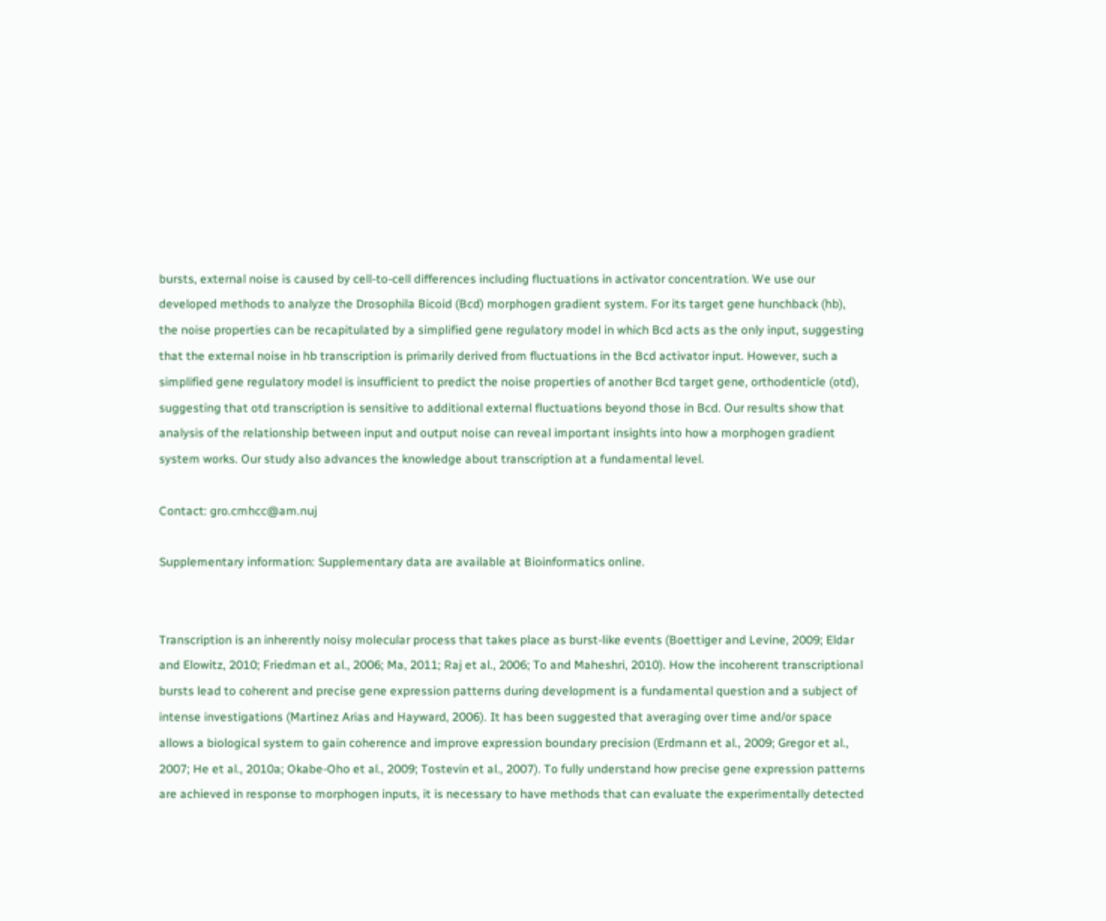bursts, external noise is caused by cell-to-cell differences including fluctuations in activator concentration. We use our developed methods to analyze the Drosophila Bicoid (Bcd) morphogen gradient system. For its target gene hunchback (hb), the noise properties can be recapitulated by a simplified gene regulatory model in which Bcd acts as the only input, suggesting that the external noise in hb transcription is primarily derived from fluctuations in the Bcd activator input. However, such a simplified gene regulatory model is insufficient to predict the noise properties of another Bcd target gene, orthodenticle (otd), suggesting that otd transcription is sensitive to additional external fluctuations beyond those in Bcd. Our results show that analysis of the relationship between input and output noise can reveal important insights into how a morphogen gradient system works. Our study also advances the knowledge about transcription at a fundamental level.

Contact: gro.cmhcc@am.nuj

Supplementary information: Supplementary data are available at Bioinformatics online.


Transcription is an inherently noisy molecular process that takes place as burst-like events (Boettiger and Levine, 2009; Eldar and Elowitz, 2010; Friedman et al., 2006; Ma, 2011; Raj et al., 2006; To and Maheshri, 2010). How the incoherent transcriptional bursts lead to coherent and precise gene expression patterns during development is a fundamental question and a subject of intense investigations (Martinez Arias and Hayward, 2006). It has been suggested that averaging over time and/or space allows a biological system to gain coherence and improve expression boundary precision (Erdmann et al., 2009; Gregor et al., 2007; He et al., 2010a; Okabe-Oho et al., 2009; Tostevin et al., 2007). To fully understand how precise gene expression patterns are achieved in response to morphogen inputs, it is necessary to have methods that can evaluate the experimentally detected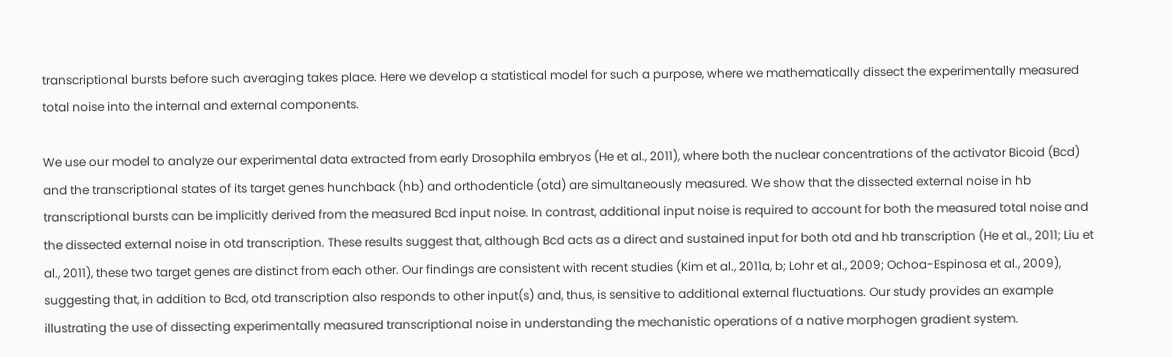transcriptional bursts before such averaging takes place. Here we develop a statistical model for such a purpose, where we mathematically dissect the experimentally measured total noise into the internal and external components.

We use our model to analyze our experimental data extracted from early Drosophila embryos (He et al., 2011), where both the nuclear concentrations of the activator Bicoid (Bcd) and the transcriptional states of its target genes hunchback (hb) and orthodenticle (otd) are simultaneously measured. We show that the dissected external noise in hb transcriptional bursts can be implicitly derived from the measured Bcd input noise. In contrast, additional input noise is required to account for both the measured total noise and the dissected external noise in otd transcription. These results suggest that, although Bcd acts as a direct and sustained input for both otd and hb transcription (He et al., 2011; Liu et al., 2011), these two target genes are distinct from each other. Our findings are consistent with recent studies (Kim et al., 2011a, b; Lohr et al., 2009; Ochoa-Espinosa et al., 2009), suggesting that, in addition to Bcd, otd transcription also responds to other input(s) and, thus, is sensitive to additional external fluctuations. Our study provides an example illustrating the use of dissecting experimentally measured transcriptional noise in understanding the mechanistic operations of a native morphogen gradient system.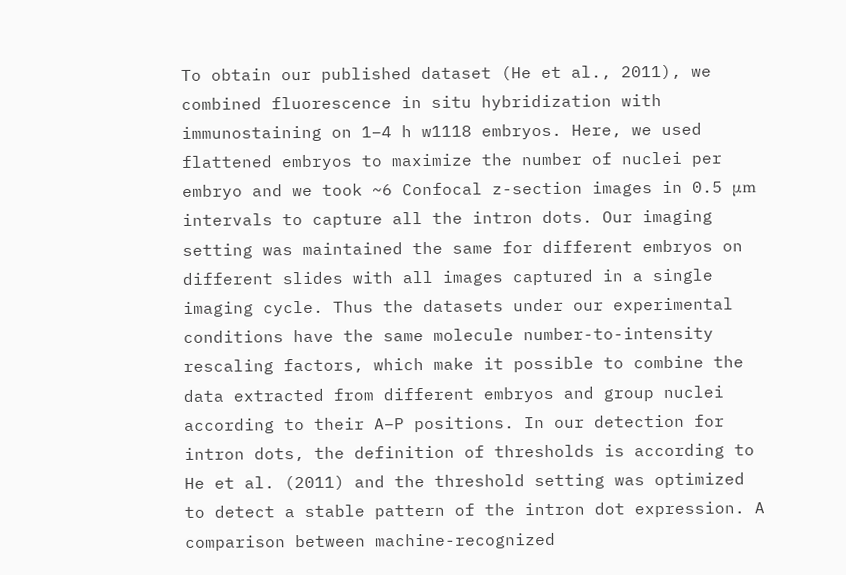To obtain our published dataset (He et al., 2011), we combined fluorescence in situ hybridization with immunostaining on 1–4 h w1118 embryos. Here, we used flattened embryos to maximize the number of nuclei per embryo and we took ~6 Confocal z-section images in 0.5 μm intervals to capture all the intron dots. Our imaging setting was maintained the same for different embryos on different slides with all images captured in a single imaging cycle. Thus the datasets under our experimental conditions have the same molecule number-to-intensity rescaling factors, which make it possible to combine the data extracted from different embryos and group nuclei according to their A–P positions. In our detection for intron dots, the definition of thresholds is according to He et al. (2011) and the threshold setting was optimized to detect a stable pattern of the intron dot expression. A comparison between machine-recognized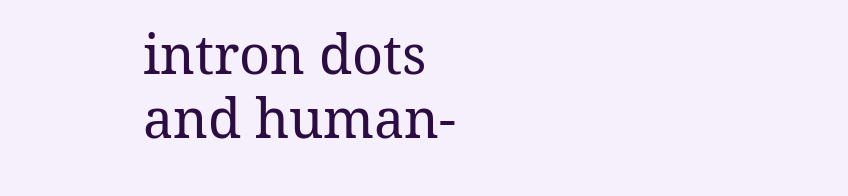intron dots and human-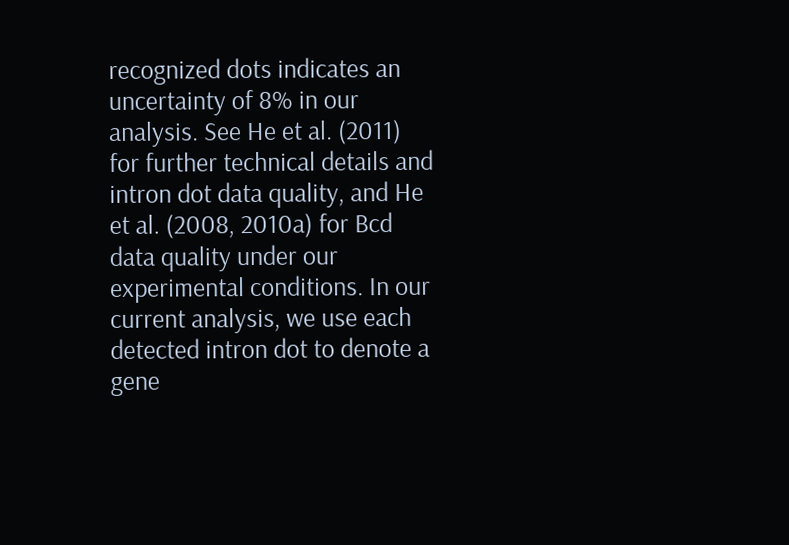recognized dots indicates an uncertainty of 8% in our analysis. See He et al. (2011) for further technical details and intron dot data quality, and He et al. (2008, 2010a) for Bcd data quality under our experimental conditions. In our current analysis, we use each detected intron dot to denote a gene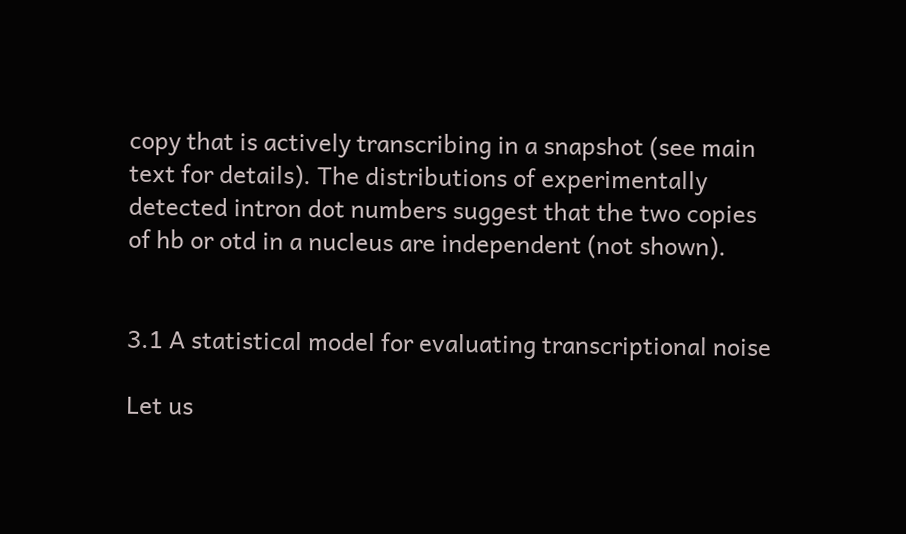copy that is actively transcribing in a snapshot (see main text for details). The distributions of experimentally detected intron dot numbers suggest that the two copies of hb or otd in a nucleus are independent (not shown).


3.1 A statistical model for evaluating transcriptional noise

Let us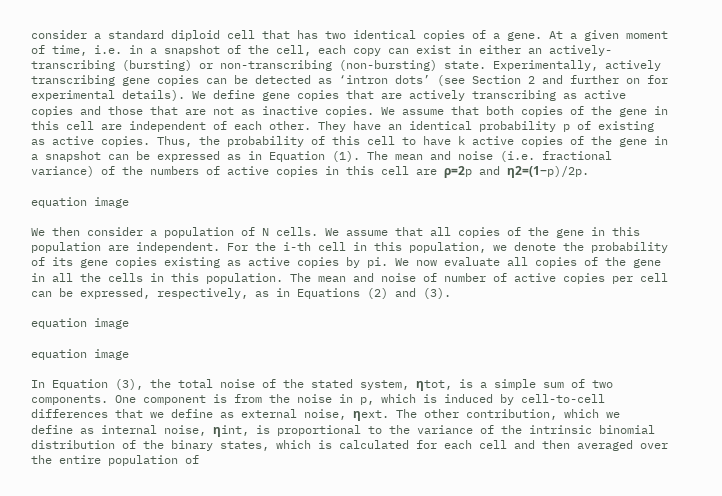consider a standard diploid cell that has two identical copies of a gene. At a given moment of time, i.e. in a snapshot of the cell, each copy can exist in either an actively-transcribing (bursting) or non-transcribing (non-bursting) state. Experimentally, actively transcribing gene copies can be detected as ‘intron dots’ (see Section 2 and further on for experimental details). We define gene copies that are actively transcribing as active copies and those that are not as inactive copies. We assume that both copies of the gene in this cell are independent of each other. They have an identical probability p of existing as active copies. Thus, the probability of this cell to have k active copies of the gene in a snapshot can be expressed as in Equation (1). The mean and noise (i.e. fractional variance) of the numbers of active copies in this cell are ρ=2p and η2=(1−p)/2p.

equation image

We then consider a population of N cells. We assume that all copies of the gene in this population are independent. For the i-th cell in this population, we denote the probability of its gene copies existing as active copies by pi. We now evaluate all copies of the gene in all the cells in this population. The mean and noise of number of active copies per cell can be expressed, respectively, as in Equations (2) and (3).

equation image

equation image

In Equation (3), the total noise of the stated system, ηtot, is a simple sum of two components. One component is from the noise in p, which is induced by cell-to-cell differences that we define as external noise, ηext. The other contribution, which we define as internal noise, ηint, is proportional to the variance of the intrinsic binomial distribution of the binary states, which is calculated for each cell and then averaged over the entire population of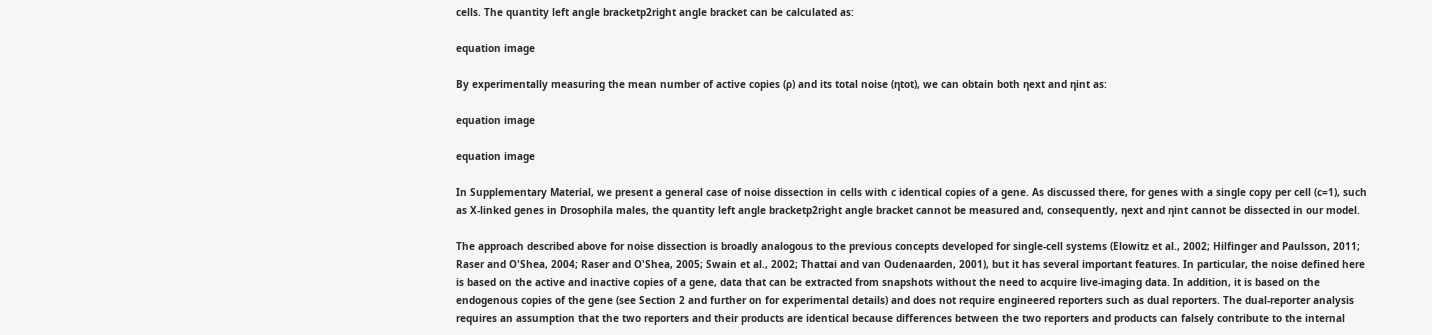cells. The quantity left angle bracketp2right angle bracket can be calculated as:

equation image

By experimentally measuring the mean number of active copies (ρ) and its total noise (ηtot), we can obtain both ηext and ηint as:

equation image

equation image

In Supplementary Material, we present a general case of noise dissection in cells with c identical copies of a gene. As discussed there, for genes with a single copy per cell (c=1), such as X-linked genes in Drosophila males, the quantity left angle bracketp2right angle bracket cannot be measured and, consequently, ηext and ηint cannot be dissected in our model.

The approach described above for noise dissection is broadly analogous to the previous concepts developed for single-cell systems (Elowitz et al., 2002; Hilfinger and Paulsson, 2011; Raser and O'Shea, 2004; Raser and O'Shea, 2005; Swain et al., 2002; Thattai and van Oudenaarden, 2001), but it has several important features. In particular, the noise defined here is based on the active and inactive copies of a gene, data that can be extracted from snapshots without the need to acquire live-imaging data. In addition, it is based on the endogenous copies of the gene (see Section 2 and further on for experimental details) and does not require engineered reporters such as dual reporters. The dual-reporter analysis requires an assumption that the two reporters and their products are identical because differences between the two reporters and products can falsely contribute to the internal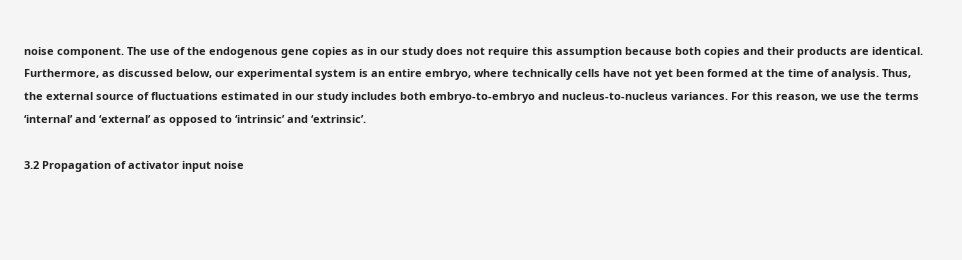noise component. The use of the endogenous gene copies as in our study does not require this assumption because both copies and their products are identical. Furthermore, as discussed below, our experimental system is an entire embryo, where technically cells have not yet been formed at the time of analysis. Thus, the external source of fluctuations estimated in our study includes both embryo-to-embryo and nucleus-to-nucleus variances. For this reason, we use the terms ‘internal’ and ‘external’ as opposed to ‘intrinsic’ and ‘extrinsic’.

3.2 Propagation of activator input noise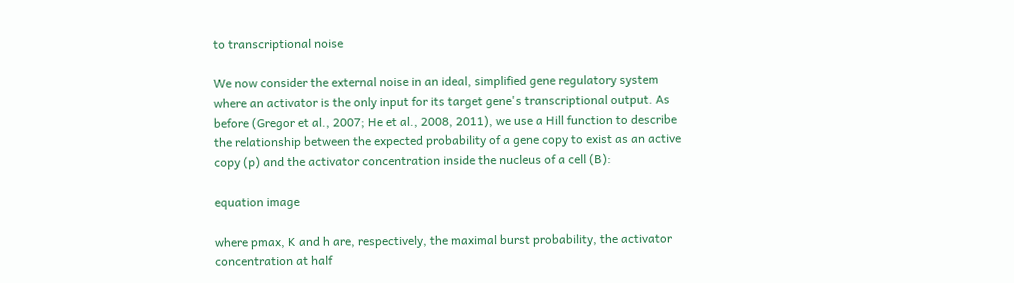to transcriptional noise

We now consider the external noise in an ideal, simplified gene regulatory system where an activator is the only input for its target gene's transcriptional output. As before (Gregor et al., 2007; He et al., 2008, 2011), we use a Hill function to describe the relationship between the expected probability of a gene copy to exist as an active copy (p) and the activator concentration inside the nucleus of a cell (B):

equation image

where pmax, K and h are, respectively, the maximal burst probability, the activator concentration at half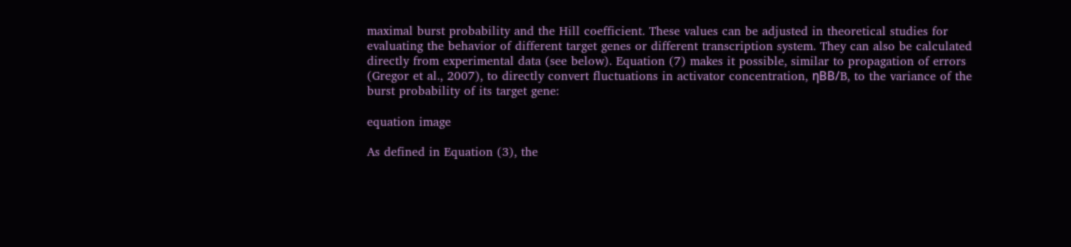maximal burst probability and the Hill coefficient. These values can be adjusted in theoretical studies for evaluating the behavior of different target genes or different transcription system. They can also be calculated directly from experimental data (see below). Equation (7) makes it possible, similar to propagation of errors (Gregor et al., 2007), to directly convert fluctuations in activator concentration, ηBB/B, to the variance of the burst probability of its target gene:

equation image

As defined in Equation (3), the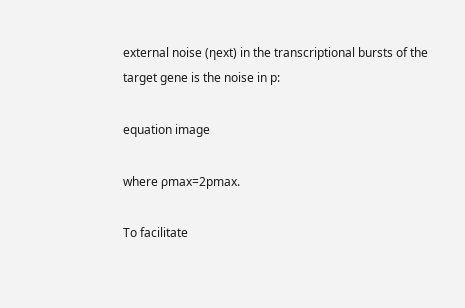external noise (ηext) in the transcriptional bursts of the target gene is the noise in p:

equation image

where ρmax=2pmax.

To facilitate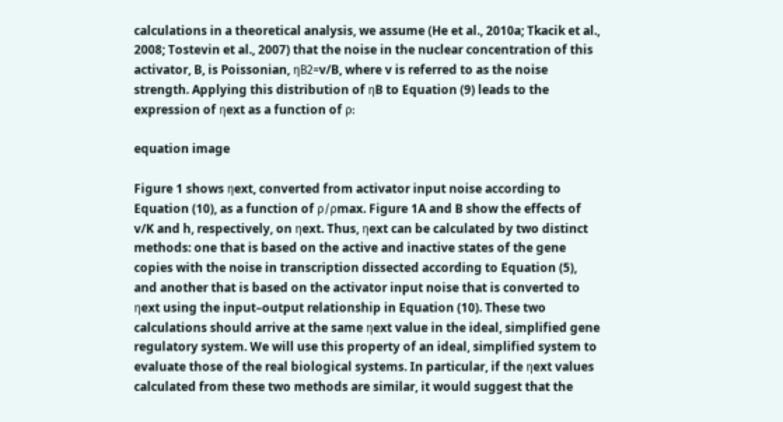calculations in a theoretical analysis, we assume (He et al., 2010a; Tkacik et al., 2008; Tostevin et al., 2007) that the noise in the nuclear concentration of this activator, B, is Poissonian, ηB2=v/B, where v is referred to as the noise strength. Applying this distribution of ηB to Equation (9) leads to the expression of ηext as a function of ρ:

equation image

Figure 1 shows ηext, converted from activator input noise according to Equation (10), as a function of ρ/ρmax. Figure 1A and B show the effects of v/K and h, respectively, on ηext. Thus, ηext can be calculated by two distinct methods: one that is based on the active and inactive states of the gene copies with the noise in transcription dissected according to Equation (5), and another that is based on the activator input noise that is converted to ηext using the input–output relationship in Equation (10). These two calculations should arrive at the same ηext value in the ideal, simplified gene regulatory system. We will use this property of an ideal, simplified system to evaluate those of the real biological systems. In particular, if the ηext values calculated from these two methods are similar, it would suggest that the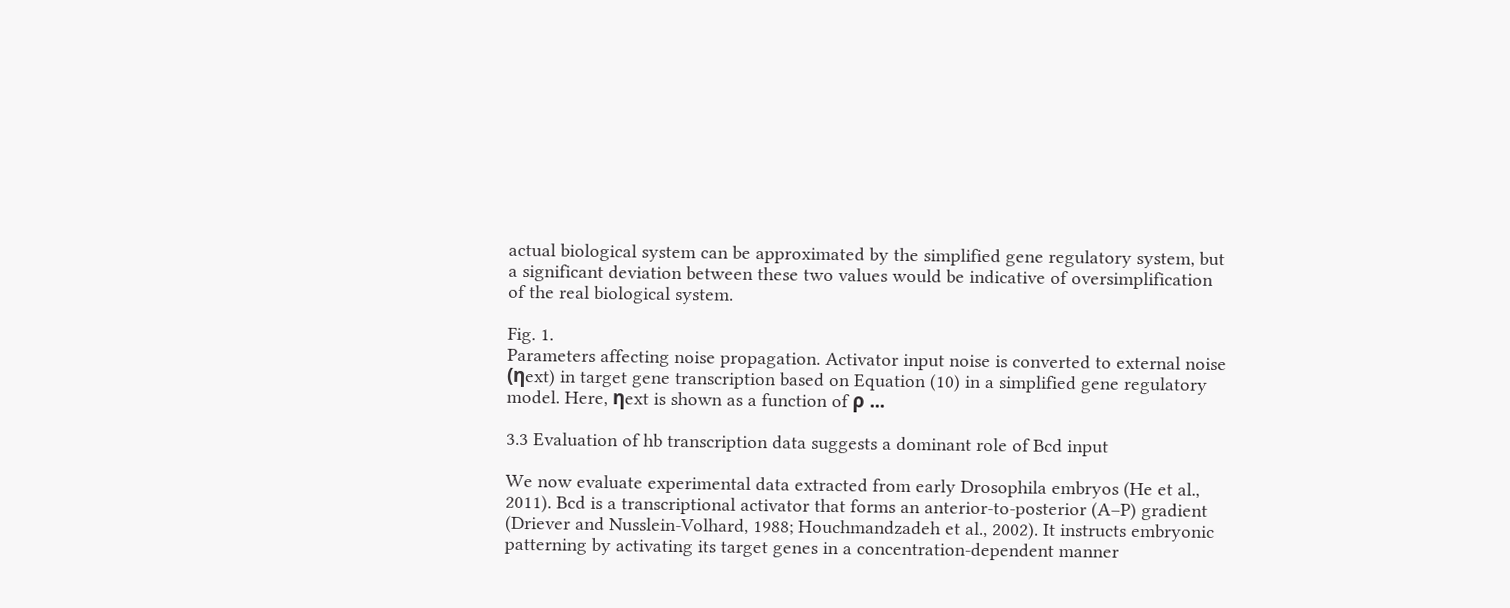actual biological system can be approximated by the simplified gene regulatory system, but a significant deviation between these two values would be indicative of oversimplification of the real biological system.

Fig. 1.
Parameters affecting noise propagation. Activator input noise is converted to external noise (ηext) in target gene transcription based on Equation (10) in a simplified gene regulatory model. Here, ηext is shown as a function of ρ ...

3.3 Evaluation of hb transcription data suggests a dominant role of Bcd input

We now evaluate experimental data extracted from early Drosophila embryos (He et al., 2011). Bcd is a transcriptional activator that forms an anterior-to-posterior (A–P) gradient (Driever and Nusslein-Volhard, 1988; Houchmandzadeh et al., 2002). It instructs embryonic patterning by activating its target genes in a concentration-dependent manner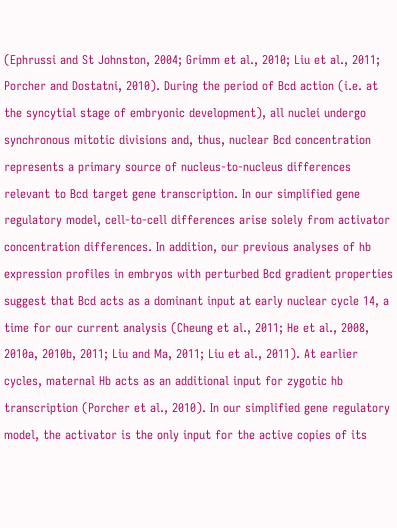(Ephrussi and St Johnston, 2004; Grimm et al., 2010; Liu et al., 2011; Porcher and Dostatni, 2010). During the period of Bcd action (i.e. at the syncytial stage of embryonic development), all nuclei undergo synchronous mitotic divisions and, thus, nuclear Bcd concentration represents a primary source of nucleus-to-nucleus differences relevant to Bcd target gene transcription. In our simplified gene regulatory model, cell-to-cell differences arise solely from activator concentration differences. In addition, our previous analyses of hb expression profiles in embryos with perturbed Bcd gradient properties suggest that Bcd acts as a dominant input at early nuclear cycle 14, a time for our current analysis (Cheung et al., 2011; He et al., 2008, 2010a, 2010b, 2011; Liu and Ma, 2011; Liu et al., 2011). At earlier cycles, maternal Hb acts as an additional input for zygotic hb transcription (Porcher et al., 2010). In our simplified gene regulatory model, the activator is the only input for the active copies of its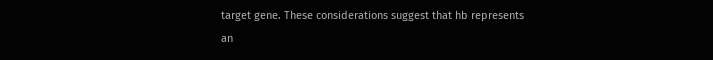target gene. These considerations suggest that hb represents an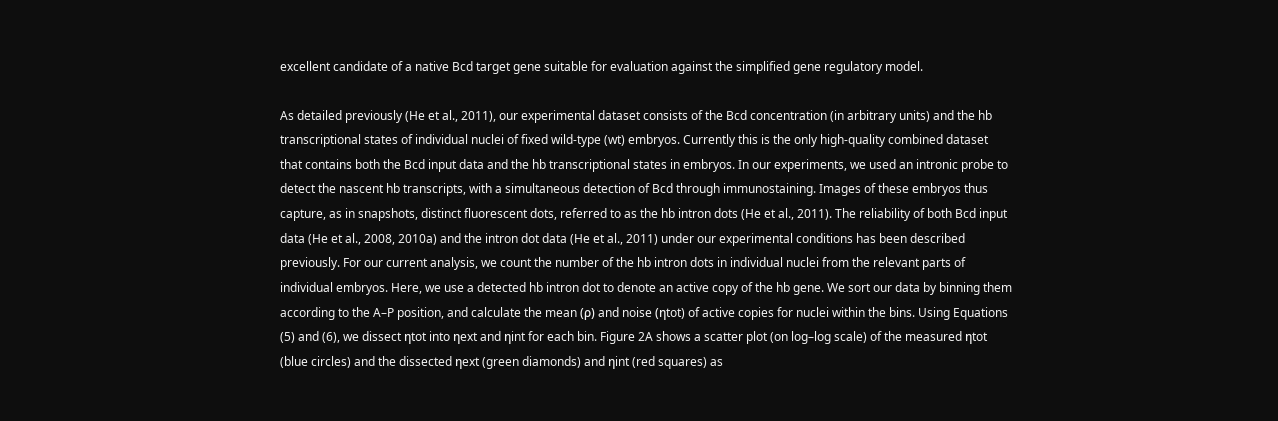excellent candidate of a native Bcd target gene suitable for evaluation against the simplified gene regulatory model.

As detailed previously (He et al., 2011), our experimental dataset consists of the Bcd concentration (in arbitrary units) and the hb transcriptional states of individual nuclei of fixed wild-type (wt) embryos. Currently this is the only high-quality combined dataset that contains both the Bcd input data and the hb transcriptional states in embryos. In our experiments, we used an intronic probe to detect the nascent hb transcripts, with a simultaneous detection of Bcd through immunostaining. Images of these embryos thus capture, as in snapshots, distinct fluorescent dots, referred to as the hb intron dots (He et al., 2011). The reliability of both Bcd input data (He et al., 2008, 2010a) and the intron dot data (He et al., 2011) under our experimental conditions has been described previously. For our current analysis, we count the number of the hb intron dots in individual nuclei from the relevant parts of individual embryos. Here, we use a detected hb intron dot to denote an active copy of the hb gene. We sort our data by binning them according to the A–P position, and calculate the mean (ρ) and noise (ηtot) of active copies for nuclei within the bins. Using Equations (5) and (6), we dissect ηtot into ηext and ηint for each bin. Figure 2A shows a scatter plot (on log–log scale) of the measured ηtot (blue circles) and the dissected ηext (green diamonds) and ηint (red squares) as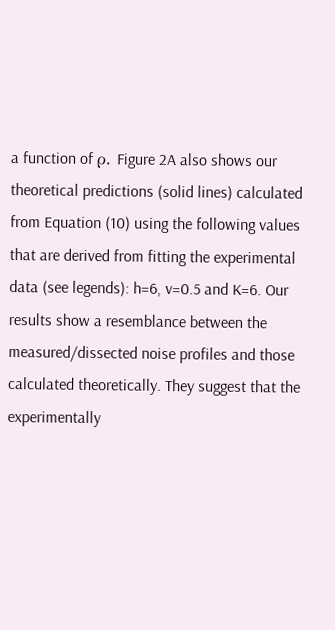a function of ρ. Figure 2A also shows our theoretical predictions (solid lines) calculated from Equation (10) using the following values that are derived from fitting the experimental data (see legends): h=6, v=0.5 and K=6. Our results show a resemblance between the measured/dissected noise profiles and those calculated theoretically. They suggest that the experimentally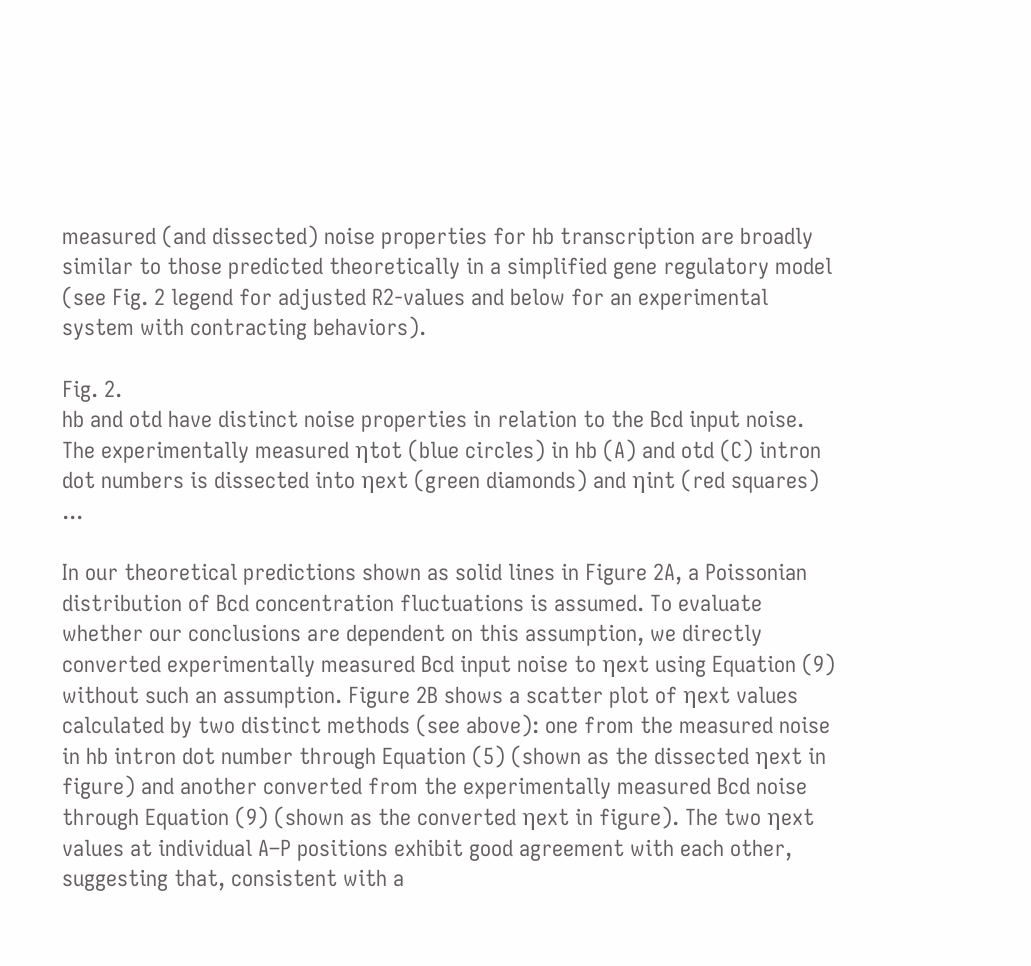measured (and dissected) noise properties for hb transcription are broadly similar to those predicted theoretically in a simplified gene regulatory model (see Fig. 2 legend for adjusted R2-values and below for an experimental system with contracting behaviors).

Fig. 2.
hb and otd have distinct noise properties in relation to the Bcd input noise. The experimentally measured ηtot (blue circles) in hb (A) and otd (C) intron dot numbers is dissected into ηext (green diamonds) and ηint (red squares) ...

In our theoretical predictions shown as solid lines in Figure 2A, a Poissonian distribution of Bcd concentration fluctuations is assumed. To evaluate whether our conclusions are dependent on this assumption, we directly converted experimentally measured Bcd input noise to ηext using Equation (9) without such an assumption. Figure 2B shows a scatter plot of ηext values calculated by two distinct methods (see above): one from the measured noise in hb intron dot number through Equation (5) (shown as the dissected ηext in figure) and another converted from the experimentally measured Bcd noise through Equation (9) (shown as the converted ηext in figure). The two ηext values at individual A–P positions exhibit good agreement with each other, suggesting that, consistent with a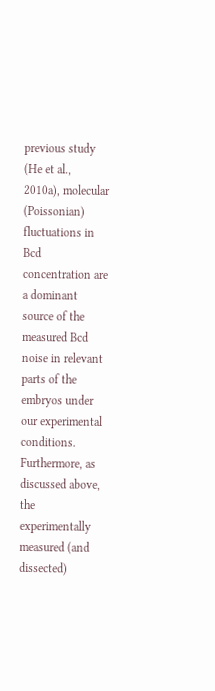previous study (He et al., 2010a), molecular (Poissonian) fluctuations in Bcd concentration are a dominant source of the measured Bcd noise in relevant parts of the embryos under our experimental conditions. Furthermore, as discussed above, the experimentally measured (and dissected)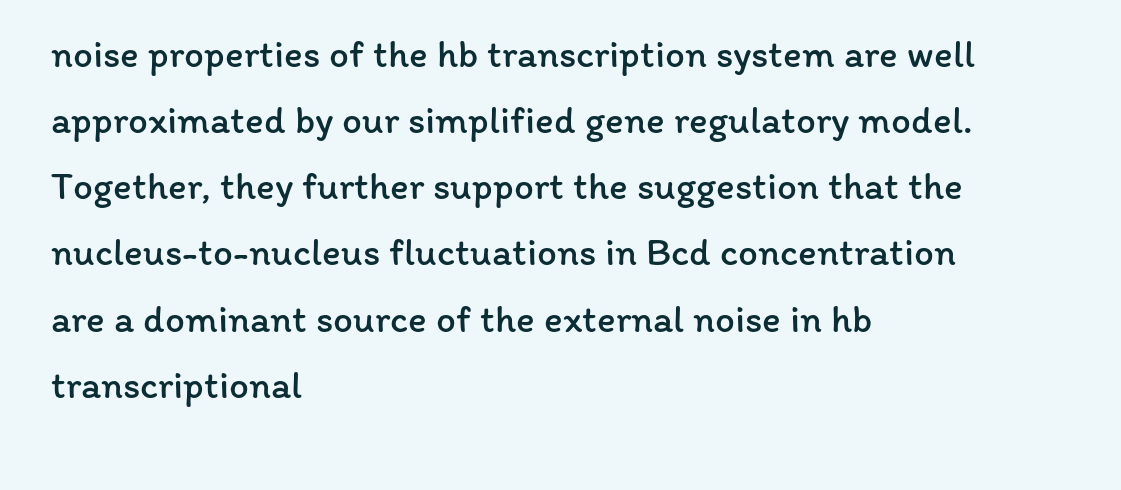noise properties of the hb transcription system are well approximated by our simplified gene regulatory model. Together, they further support the suggestion that the nucleus-to-nucleus fluctuations in Bcd concentration are a dominant source of the external noise in hb transcriptional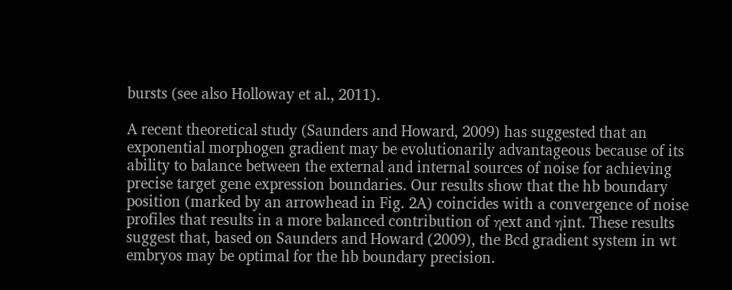bursts (see also Holloway et al., 2011).

A recent theoretical study (Saunders and Howard, 2009) has suggested that an exponential morphogen gradient may be evolutionarily advantageous because of its ability to balance between the external and internal sources of noise for achieving precise target gene expression boundaries. Our results show that the hb boundary position (marked by an arrowhead in Fig. 2A) coincides with a convergence of noise profiles that results in a more balanced contribution of ηext and ηint. These results suggest that, based on Saunders and Howard (2009), the Bcd gradient system in wt embryos may be optimal for the hb boundary precision.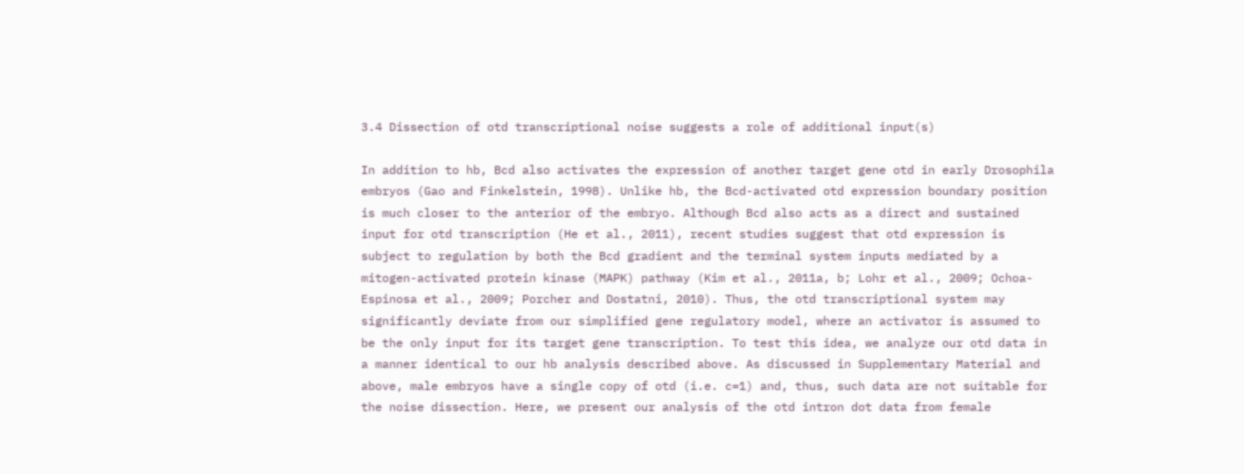3.4 Dissection of otd transcriptional noise suggests a role of additional input(s)

In addition to hb, Bcd also activates the expression of another target gene otd in early Drosophila embryos (Gao and Finkelstein, 1998). Unlike hb, the Bcd-activated otd expression boundary position is much closer to the anterior of the embryo. Although Bcd also acts as a direct and sustained input for otd transcription (He et al., 2011), recent studies suggest that otd expression is subject to regulation by both the Bcd gradient and the terminal system inputs mediated by a mitogen-activated protein kinase (MAPK) pathway (Kim et al., 2011a, b; Lohr et al., 2009; Ochoa-Espinosa et al., 2009; Porcher and Dostatni, 2010). Thus, the otd transcriptional system may significantly deviate from our simplified gene regulatory model, where an activator is assumed to be the only input for its target gene transcription. To test this idea, we analyze our otd data in a manner identical to our hb analysis described above. As discussed in Supplementary Material and above, male embryos have a single copy of otd (i.e. c=1) and, thus, such data are not suitable for the noise dissection. Here, we present our analysis of the otd intron dot data from female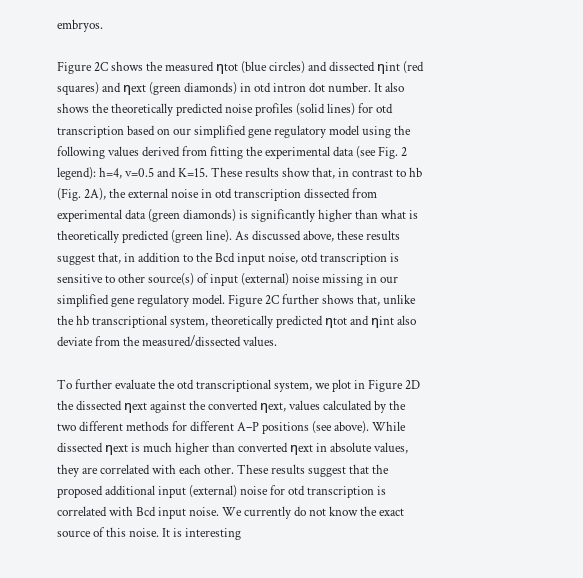embryos.

Figure 2C shows the measured ηtot (blue circles) and dissected ηint (red squares) and ηext (green diamonds) in otd intron dot number. It also shows the theoretically predicted noise profiles (solid lines) for otd transcription based on our simplified gene regulatory model using the following values derived from fitting the experimental data (see Fig. 2 legend): h=4, v=0.5 and K=15. These results show that, in contrast to hb (Fig. 2A), the external noise in otd transcription dissected from experimental data (green diamonds) is significantly higher than what is theoretically predicted (green line). As discussed above, these results suggest that, in addition to the Bcd input noise, otd transcription is sensitive to other source(s) of input (external) noise missing in our simplified gene regulatory model. Figure 2C further shows that, unlike the hb transcriptional system, theoretically predicted ηtot and ηint also deviate from the measured/dissected values.

To further evaluate the otd transcriptional system, we plot in Figure 2D the dissected ηext against the converted ηext, values calculated by the two different methods for different A–P positions (see above). While dissected ηext is much higher than converted ηext in absolute values, they are correlated with each other. These results suggest that the proposed additional input (external) noise for otd transcription is correlated with Bcd input noise. We currently do not know the exact source of this noise. It is interesting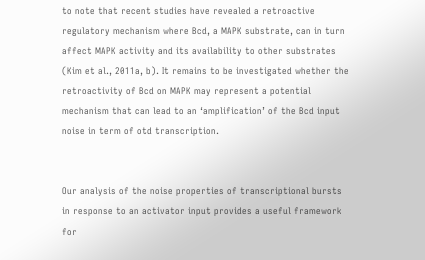to note that recent studies have revealed a retroactive regulatory mechanism where Bcd, a MAPK substrate, can in turn affect MAPK activity and its availability to other substrates (Kim et al., 2011a, b). It remains to be investigated whether the retroactivity of Bcd on MAPK may represent a potential mechanism that can lead to an ‘amplification’ of the Bcd input noise in term of otd transcription.


Our analysis of the noise properties of transcriptional bursts in response to an activator input provides a useful framework for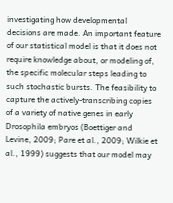investigating how developmental decisions are made. An important feature of our statistical model is that it does not require knowledge about, or modeling of, the specific molecular steps leading to such stochastic bursts. The feasibility to capture the actively-transcribing copies of a variety of native genes in early Drosophila embryos (Boettiger and Levine, 2009; Pare et al., 2009; Wilkie et al., 1999) suggests that our model may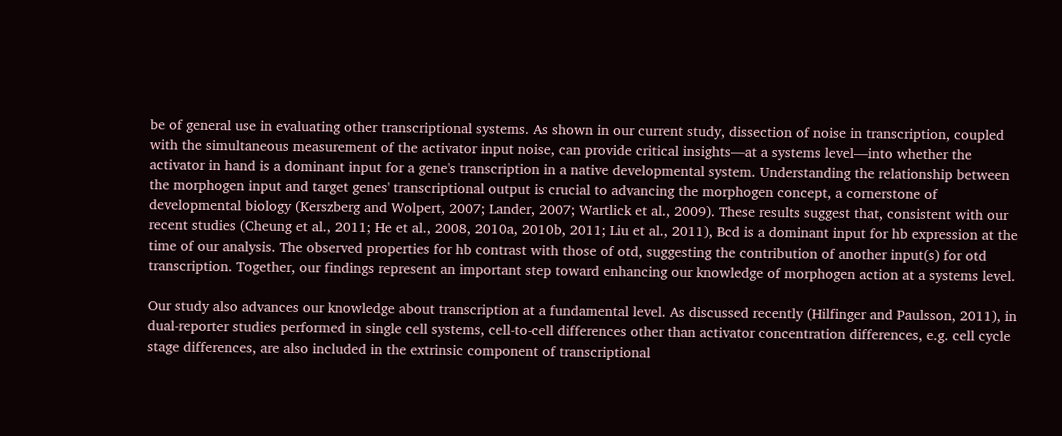be of general use in evaluating other transcriptional systems. As shown in our current study, dissection of noise in transcription, coupled with the simultaneous measurement of the activator input noise, can provide critical insights—at a systems level—into whether the activator in hand is a dominant input for a gene's transcription in a native developmental system. Understanding the relationship between the morphogen input and target genes' transcriptional output is crucial to advancing the morphogen concept, a cornerstone of developmental biology (Kerszberg and Wolpert, 2007; Lander, 2007; Wartlick et al., 2009). These results suggest that, consistent with our recent studies (Cheung et al., 2011; He et al., 2008, 2010a, 2010b, 2011; Liu et al., 2011), Bcd is a dominant input for hb expression at the time of our analysis. The observed properties for hb contrast with those of otd, suggesting the contribution of another input(s) for otd transcription. Together, our findings represent an important step toward enhancing our knowledge of morphogen action at a systems level.

Our study also advances our knowledge about transcription at a fundamental level. As discussed recently (Hilfinger and Paulsson, 2011), in dual-reporter studies performed in single cell systems, cell-to-cell differences other than activator concentration differences, e.g. cell cycle stage differences, are also included in the extrinsic component of transcriptional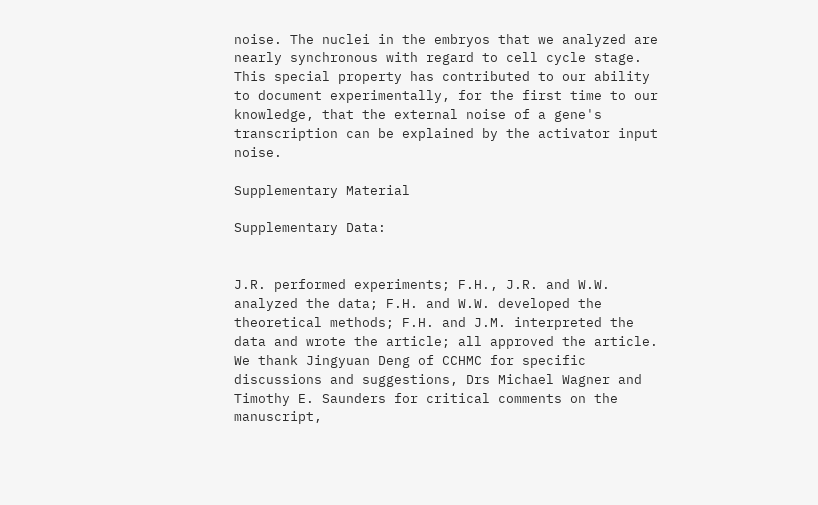noise. The nuclei in the embryos that we analyzed are nearly synchronous with regard to cell cycle stage. This special property has contributed to our ability to document experimentally, for the first time to our knowledge, that the external noise of a gene's transcription can be explained by the activator input noise.

Supplementary Material

Supplementary Data:


J.R. performed experiments; F.H., J.R. and W.W. analyzed the data; F.H. and W.W. developed the theoretical methods; F.H. and J.M. interpreted the data and wrote the article; all approved the article. We thank Jingyuan Deng of CCHMC for specific discussions and suggestions, Drs Michael Wagner and Timothy E. Saunders for critical comments on the manuscript,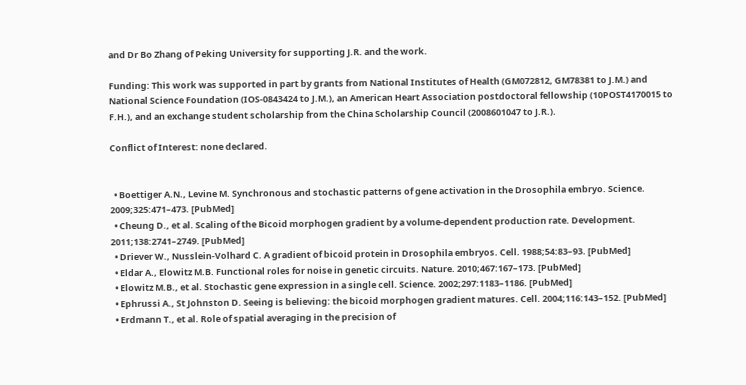and Dr Bo Zhang of Peking University for supporting J.R. and the work.

Funding: This work was supported in part by grants from National Institutes of Health (GM072812, GM78381 to J.M.) and National Science Foundation (IOS-0843424 to J.M.), an American Heart Association postdoctoral fellowship (10POST4170015 to F.H.), and an exchange student scholarship from the China Scholarship Council (2008601047 to J.R.).

Conflict of Interest: none declared.


  • Boettiger A.N., Levine M. Synchronous and stochastic patterns of gene activation in the Drosophila embryo. Science. 2009;325:471–473. [PubMed]
  • Cheung D., et al. Scaling of the Bicoid morphogen gradient by a volume-dependent production rate. Development. 2011;138:2741–2749. [PubMed]
  • Driever W., Nusslein-Volhard C. A gradient of bicoid protein in Drosophila embryos. Cell. 1988;54:83–93. [PubMed]
  • Eldar A., Elowitz M.B. Functional roles for noise in genetic circuits. Nature. 2010;467:167–173. [PubMed]
  • Elowitz M.B., et al. Stochastic gene expression in a single cell. Science. 2002;297:1183–1186. [PubMed]
  • Ephrussi A., St Johnston D. Seeing is believing: the bicoid morphogen gradient matures. Cell. 2004;116:143–152. [PubMed]
  • Erdmann T., et al. Role of spatial averaging in the precision of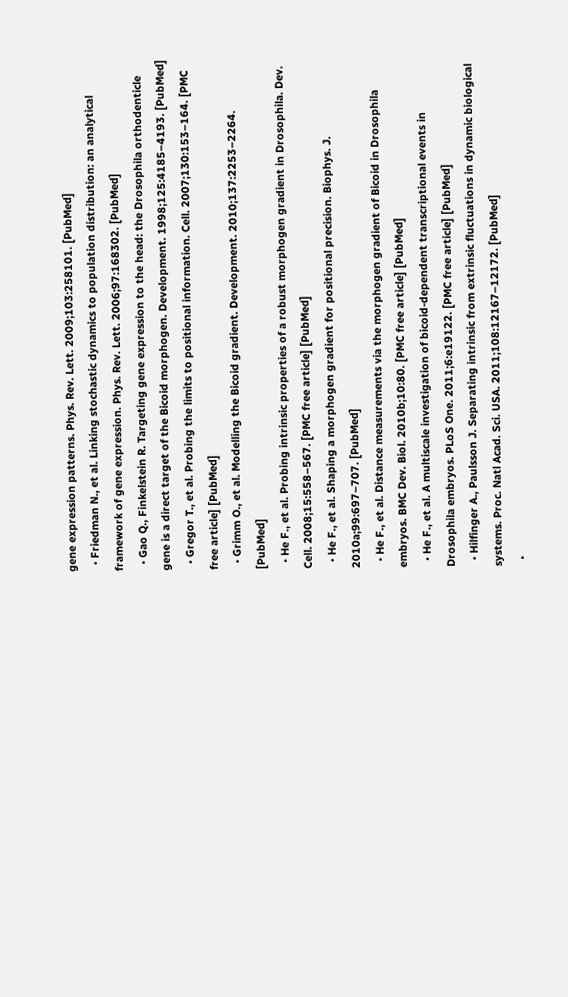gene expression patterns. Phys. Rev. Lett. 2009;103:258101. [PubMed]
  • Friedman N., et al. Linking stochastic dynamics to population distribution: an analytical framework of gene expression. Phys. Rev. Lett. 2006;97:168302. [PubMed]
  • Gao Q., Finkelstein R. Targeting gene expression to the head: the Drosophila orthodenticle gene is a direct target of the Bicoid morphogen. Development. 1998;125:4185–4193. [PubMed]
  • Gregor T., et al. Probing the limits to positional information. Cell. 2007;130:153–164. [PMC free article] [PubMed]
  • Grimm O., et al. Modelling the Bicoid gradient. Development. 2010;137:2253–2264. [PubMed]
  • He F., et al. Probing intrinsic properties of a robust morphogen gradient in Drosophila. Dev. Cell. 2008;15:558–567. [PMC free article] [PubMed]
  • He F., et al. Shaping a morphogen gradient for positional precision. Biophys. J. 2010a;99:697–707. [PubMed]
  • He F., et al. Distance measurements via the morphogen gradient of Bicoid in Drosophila embryos. BMC Dev. Biol. 2010b;10:80. [PMC free article] [PubMed]
  • He F., et al. A multiscale investigation of bicoid-dependent transcriptional events in Drosophila embryos. PLoS One. 2011;6:e19122. [PMC free article] [PubMed]
  • Hilfinger A., Paulsson J. Separating intrinsic from extrinsic fluctuations in dynamic biological systems. Proc. Natl Acad. Sci. USA. 2011;108:12167–12172. [PubMed]
  •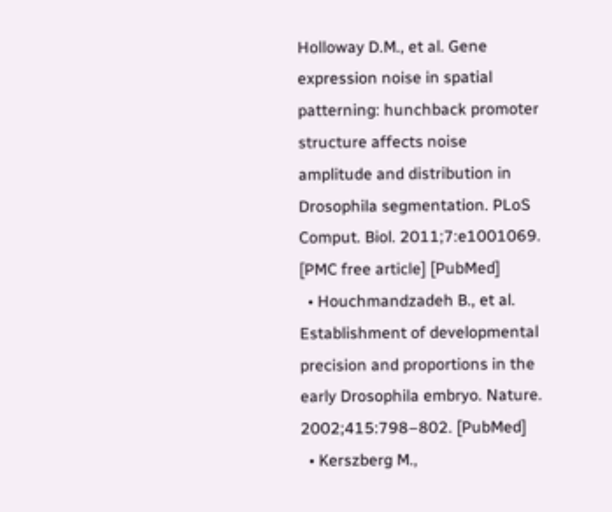Holloway D.M., et al. Gene expression noise in spatial patterning: hunchback promoter structure affects noise amplitude and distribution in Drosophila segmentation. PLoS Comput. Biol. 2011;7:e1001069. [PMC free article] [PubMed]
  • Houchmandzadeh B., et al. Establishment of developmental precision and proportions in the early Drosophila embryo. Nature. 2002;415:798–802. [PubMed]
  • Kerszberg M.,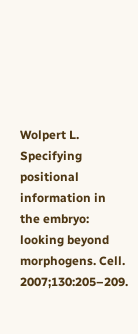Wolpert L. Specifying positional information in the embryo: looking beyond morphogens. Cell. 2007;130:205–209.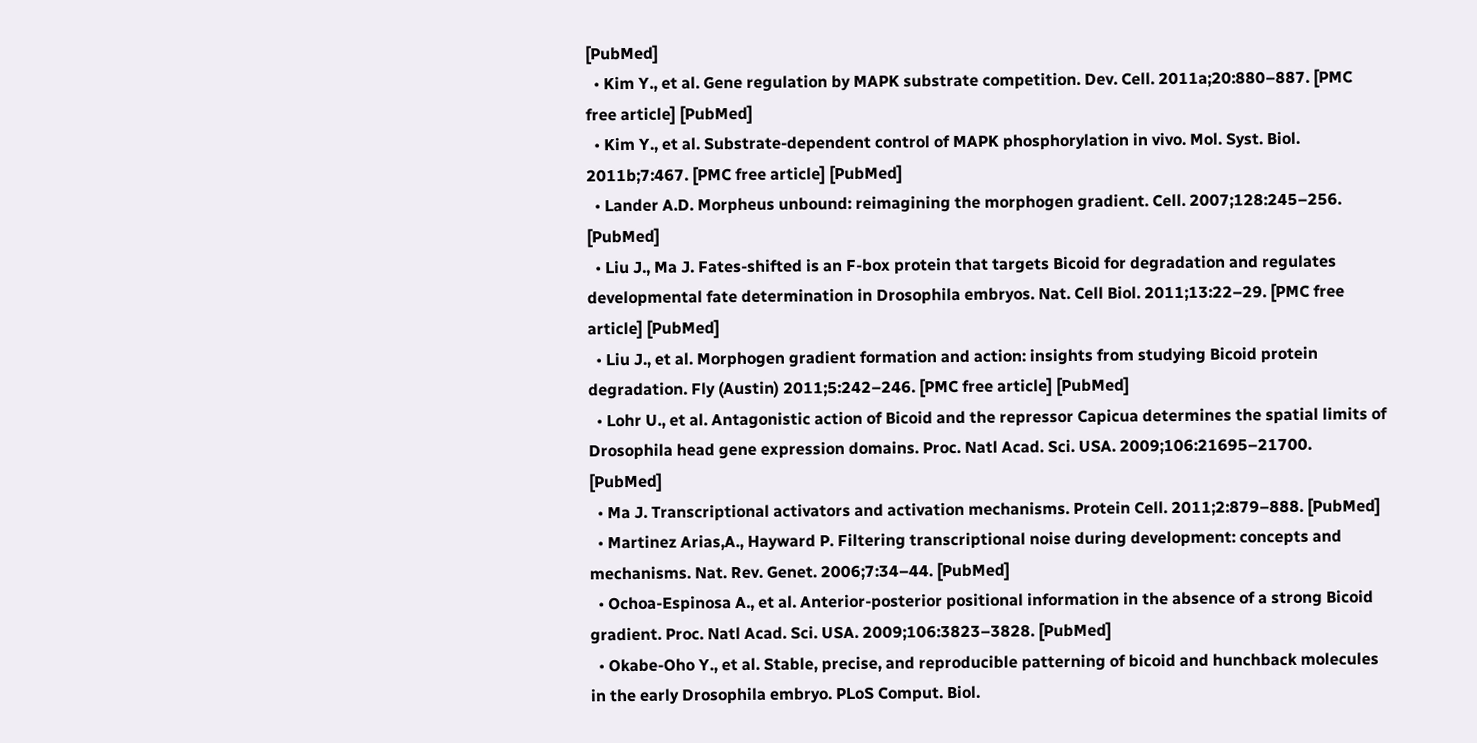[PubMed]
  • Kim Y., et al. Gene regulation by MAPK substrate competition. Dev. Cell. 2011a;20:880–887. [PMC free article] [PubMed]
  • Kim Y., et al. Substrate-dependent control of MAPK phosphorylation in vivo. Mol. Syst. Biol. 2011b;7:467. [PMC free article] [PubMed]
  • Lander A.D. Morpheus unbound: reimagining the morphogen gradient. Cell. 2007;128:245–256. [PubMed]
  • Liu J., Ma J. Fates-shifted is an F-box protein that targets Bicoid for degradation and regulates developmental fate determination in Drosophila embryos. Nat. Cell Biol. 2011;13:22–29. [PMC free article] [PubMed]
  • Liu J., et al. Morphogen gradient formation and action: insights from studying Bicoid protein degradation. Fly (Austin) 2011;5:242–246. [PMC free article] [PubMed]
  • Lohr U., et al. Antagonistic action of Bicoid and the repressor Capicua determines the spatial limits of Drosophila head gene expression domains. Proc. Natl Acad. Sci. USA. 2009;106:21695–21700. [PubMed]
  • Ma J. Transcriptional activators and activation mechanisms. Protein Cell. 2011;2:879–888. [PubMed]
  • Martinez Arias,A., Hayward P. Filtering transcriptional noise during development: concepts and mechanisms. Nat. Rev. Genet. 2006;7:34–44. [PubMed]
  • Ochoa-Espinosa A., et al. Anterior-posterior positional information in the absence of a strong Bicoid gradient. Proc. Natl Acad. Sci. USA. 2009;106:3823–3828. [PubMed]
  • Okabe-Oho Y., et al. Stable, precise, and reproducible patterning of bicoid and hunchback molecules in the early Drosophila embryo. PLoS Comput. Biol.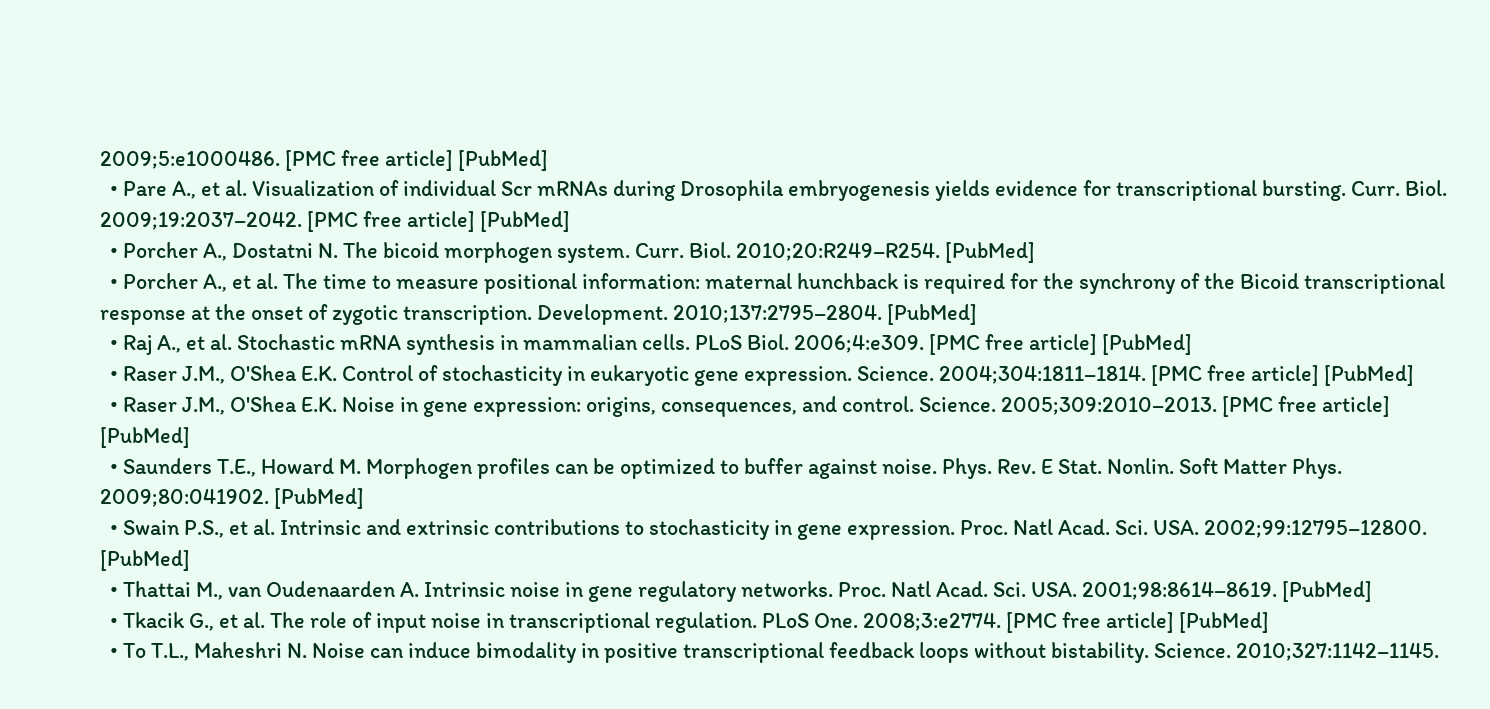2009;5:e1000486. [PMC free article] [PubMed]
  • Pare A., et al. Visualization of individual Scr mRNAs during Drosophila embryogenesis yields evidence for transcriptional bursting. Curr. Biol. 2009;19:2037–2042. [PMC free article] [PubMed]
  • Porcher A., Dostatni N. The bicoid morphogen system. Curr. Biol. 2010;20:R249–R254. [PubMed]
  • Porcher A., et al. The time to measure positional information: maternal hunchback is required for the synchrony of the Bicoid transcriptional response at the onset of zygotic transcription. Development. 2010;137:2795–2804. [PubMed]
  • Raj A., et al. Stochastic mRNA synthesis in mammalian cells. PLoS Biol. 2006;4:e309. [PMC free article] [PubMed]
  • Raser J.M., O'Shea E.K. Control of stochasticity in eukaryotic gene expression. Science. 2004;304:1811–1814. [PMC free article] [PubMed]
  • Raser J.M., O'Shea E.K. Noise in gene expression: origins, consequences, and control. Science. 2005;309:2010–2013. [PMC free article] [PubMed]
  • Saunders T.E., Howard M. Morphogen profiles can be optimized to buffer against noise. Phys. Rev. E Stat. Nonlin. Soft Matter Phys. 2009;80:041902. [PubMed]
  • Swain P.S., et al. Intrinsic and extrinsic contributions to stochasticity in gene expression. Proc. Natl Acad. Sci. USA. 2002;99:12795–12800. [PubMed]
  • Thattai M., van Oudenaarden A. Intrinsic noise in gene regulatory networks. Proc. Natl Acad. Sci. USA. 2001;98:8614–8619. [PubMed]
  • Tkacik G., et al. The role of input noise in transcriptional regulation. PLoS One. 2008;3:e2774. [PMC free article] [PubMed]
  • To T.L., Maheshri N. Noise can induce bimodality in positive transcriptional feedback loops without bistability. Science. 2010;327:1142–1145.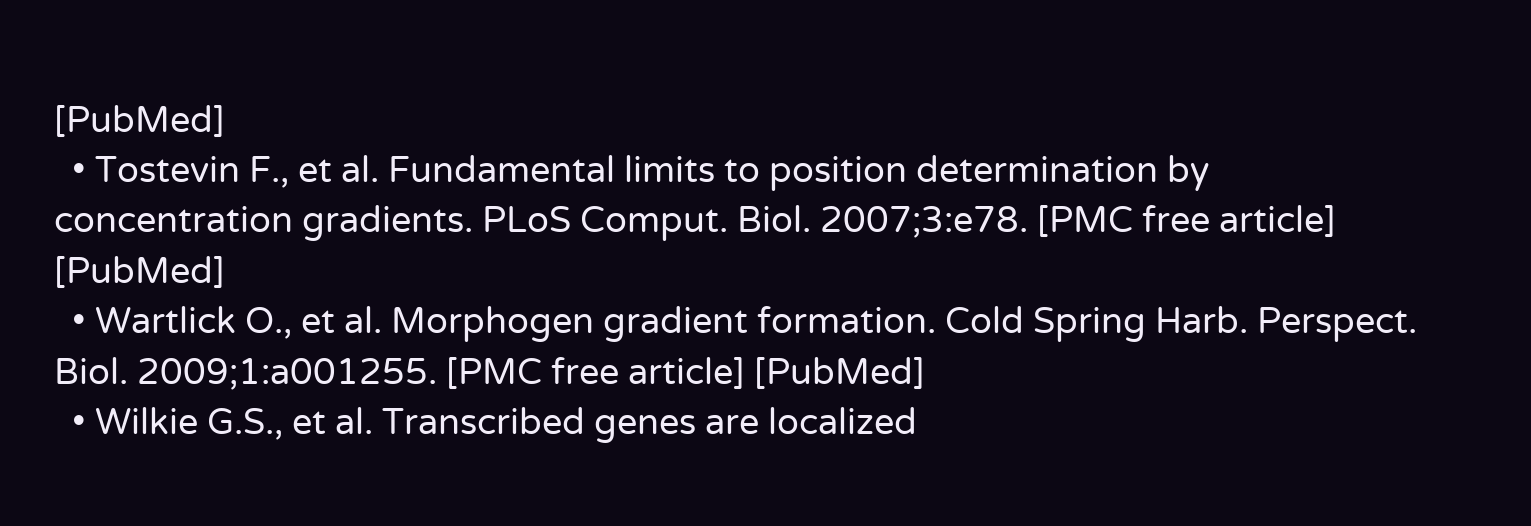[PubMed]
  • Tostevin F., et al. Fundamental limits to position determination by concentration gradients. PLoS Comput. Biol. 2007;3:e78. [PMC free article] [PubMed]
  • Wartlick O., et al. Morphogen gradient formation. Cold Spring Harb. Perspect. Biol. 2009;1:a001255. [PMC free article] [PubMed]
  • Wilkie G.S., et al. Transcribed genes are localized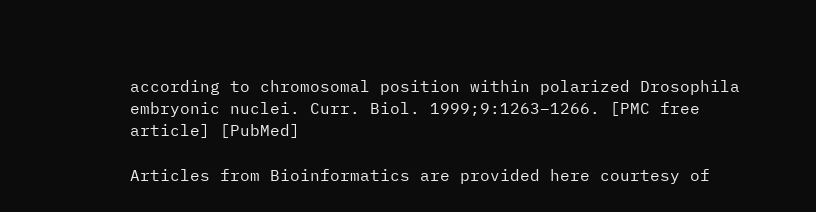according to chromosomal position within polarized Drosophila embryonic nuclei. Curr. Biol. 1999;9:1263–1266. [PMC free article] [PubMed]

Articles from Bioinformatics are provided here courtesy of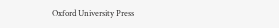Oxford University Press